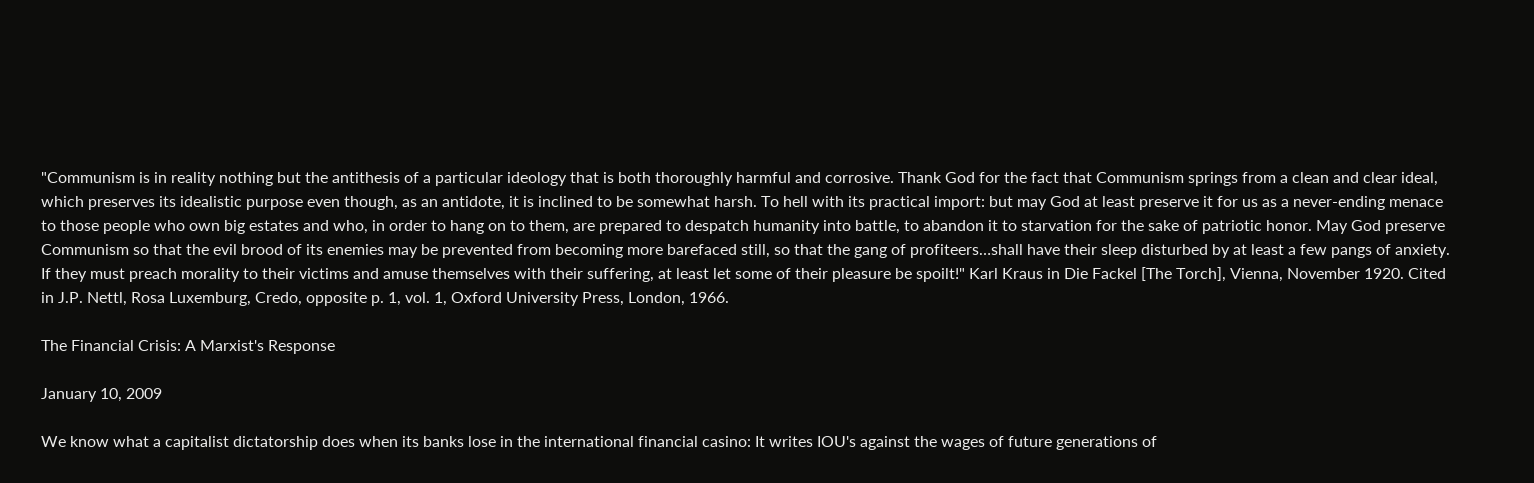"Communism is in reality nothing but the antithesis of a particular ideology that is both thoroughly harmful and corrosive. Thank God for the fact that Communism springs from a clean and clear ideal, which preserves its idealistic purpose even though, as an antidote, it is inclined to be somewhat harsh. To hell with its practical import: but may God at least preserve it for us as a never-ending menace to those people who own big estates and who, in order to hang on to them, are prepared to despatch humanity into battle, to abandon it to starvation for the sake of patriotic honor. May God preserve Communism so that the evil brood of its enemies may be prevented from becoming more barefaced still, so that the gang of profiteers…shall have their sleep disturbed by at least a few pangs of anxiety. If they must preach morality to their victims and amuse themselves with their suffering, at least let some of their pleasure be spoilt!" Karl Kraus in Die Fackel [The Torch], Vienna, November 1920. Cited in J.P. Nettl, Rosa Luxemburg, Credo, opposite p. 1, vol. 1, Oxford University Press, London, 1966.

The Financial Crisis: A Marxist's Response

January 10, 2009

We know what a capitalist dictatorship does when its banks lose in the international financial casino: It writes IOU's against the wages of future generations of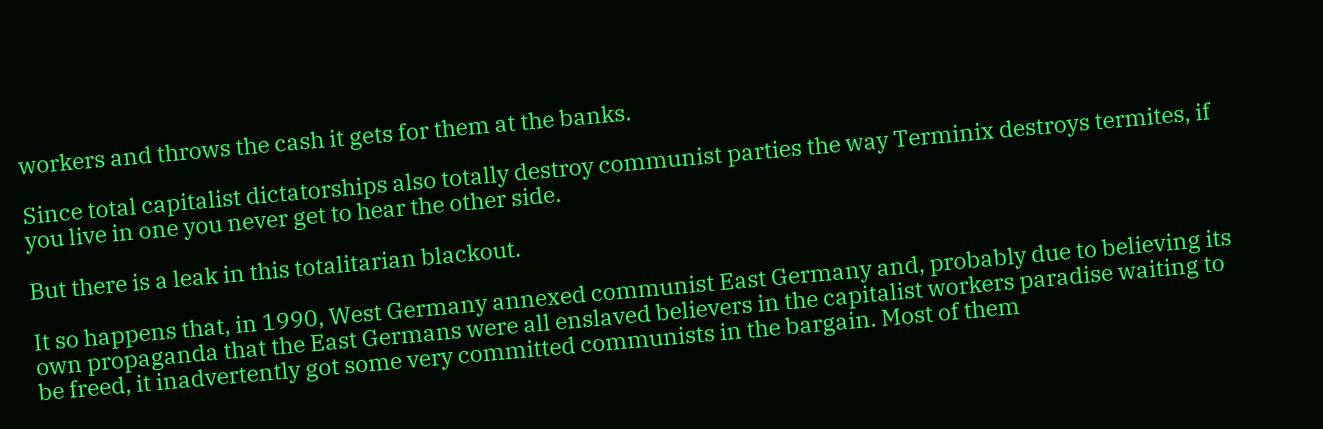workers and throws the cash it gets for them at the banks.

Since total capitalist dictatorships also totally destroy communist parties the way Terminix destroys termites, if you live in one you never get to hear the other side.

But there is a leak in this totalitarian blackout.

It so happens that, in 1990, West Germany annexed communist East Germany and, probably due to believing its own propaganda that the East Germans were all enslaved believers in the capitalist workers paradise waiting to be freed, it inadvertently got some very committed communists in the bargain. Most of them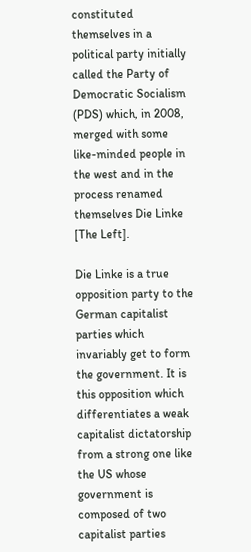constituted themselves in a political party initially called the Party of Democratic Socialism (PDS) which, in 2008, merged with some like-minded people in the west and in the process renamed themselves Die Linke [The Left].

Die Linke is a true opposition party to the German capitalist parties which invariably get to form the government. It is this opposition which differentiates a weak capitalist dictatorship from a strong one like the US whose government is composed of two capitalist parties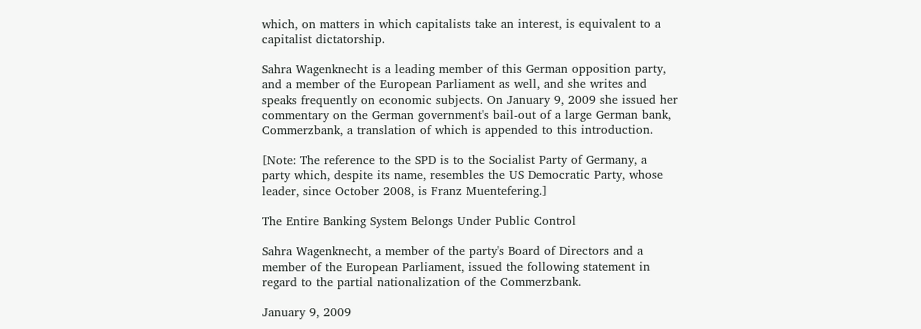which, on matters in which capitalists take an interest, is equivalent to a capitalist dictatorship.

Sahra Wagenknecht is a leading member of this German opposition party, and a member of the European Parliament as well, and she writes and speaks frequently on economic subjects. On January 9, 2009 she issued her commentary on the German government's bail-out of a large German bank, Commerzbank, a translation of which is appended to this introduction.

[Note: The reference to the SPD is to the Socialist Party of Germany, a party which, despite its name, resembles the US Democratic Party, whose leader, since October 2008, is Franz Muentefering.]

The Entire Banking System Belongs Under Public Control

Sahra Wagenknecht, a member of the party's Board of Directors and a member of the European Parliament, issued the following statement in regard to the partial nationalization of the Commerzbank.

January 9, 2009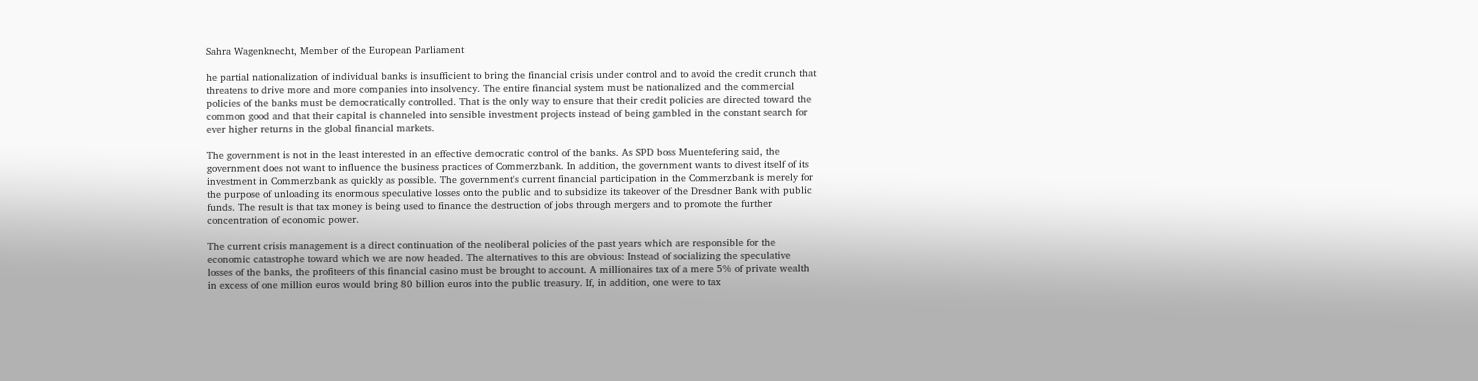Sahra Wagenknecht, Member of the European Parliament

he partial nationalization of individual banks is insufficient to bring the financial crisis under control and to avoid the credit crunch that threatens to drive more and more companies into insolvency. The entire financial system must be nationalized and the commercial policies of the banks must be democratically controlled. That is the only way to ensure that their credit policies are directed toward the common good and that their capital is channeled into sensible investment projects instead of being gambled in the constant search for ever higher returns in the global financial markets.

The government is not in the least interested in an effective democratic control of the banks. As SPD boss Muentefering said, the government does not want to influence the business practices of Commerzbank. In addition, the government wants to divest itself of its investment in Commerzbank as quickly as possible. The government's current financial participation in the Commerzbank is merely for the purpose of unloading its enormous speculative losses onto the public and to subsidize its takeover of the Dresdner Bank with public funds. The result is that tax money is being used to finance the destruction of jobs through mergers and to promote the further concentration of economic power.

The current crisis management is a direct continuation of the neoliberal policies of the past years which are responsible for the economic catastrophe toward which we are now headed. The alternatives to this are obvious: Instead of socializing the speculative losses of the banks, the profiteers of this financial casino must be brought to account. A millionaires tax of a mere 5% of private wealth in excess of one million euros would bring 80 billion euros into the public treasury. If, in addition, one were to tax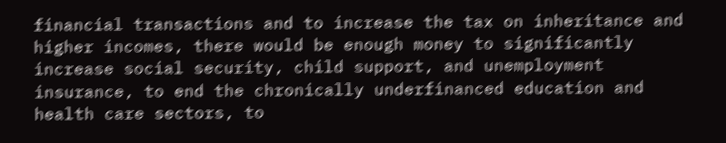financial transactions and to increase the tax on inheritance and higher incomes, there would be enough money to significantly increase social security, child support, and unemployment insurance, to end the chronically underfinanced education and health care sectors, to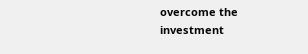overcome the investment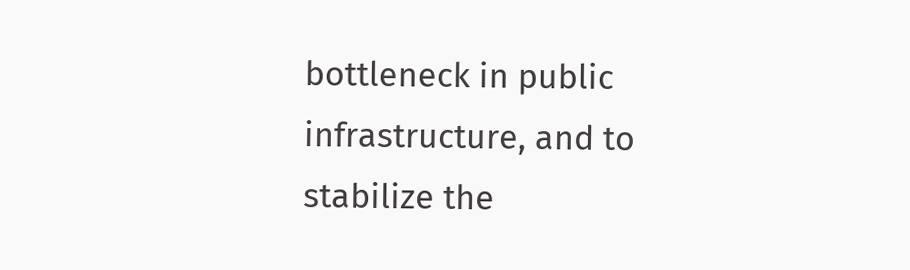bottleneck in public infrastructure, and to stabilize the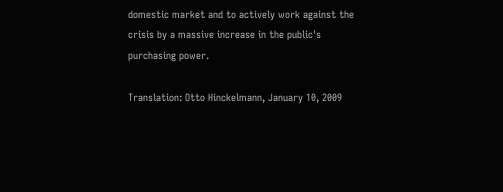domestic market and to actively work against the crisis by a massive increase in the public's purchasing power.

Translation: Otto Hinckelmann, January 10, 2009